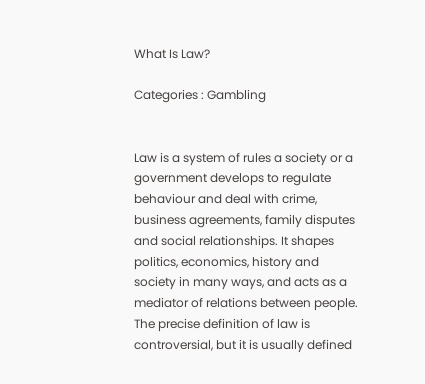What Is Law?

Categories : Gambling


Law is a system of rules a society or a government develops to regulate behaviour and deal with crime, business agreements, family disputes and social relationships. It shapes politics, economics, history and society in many ways, and acts as a mediator of relations between people. The precise definition of law is controversial, but it is usually defined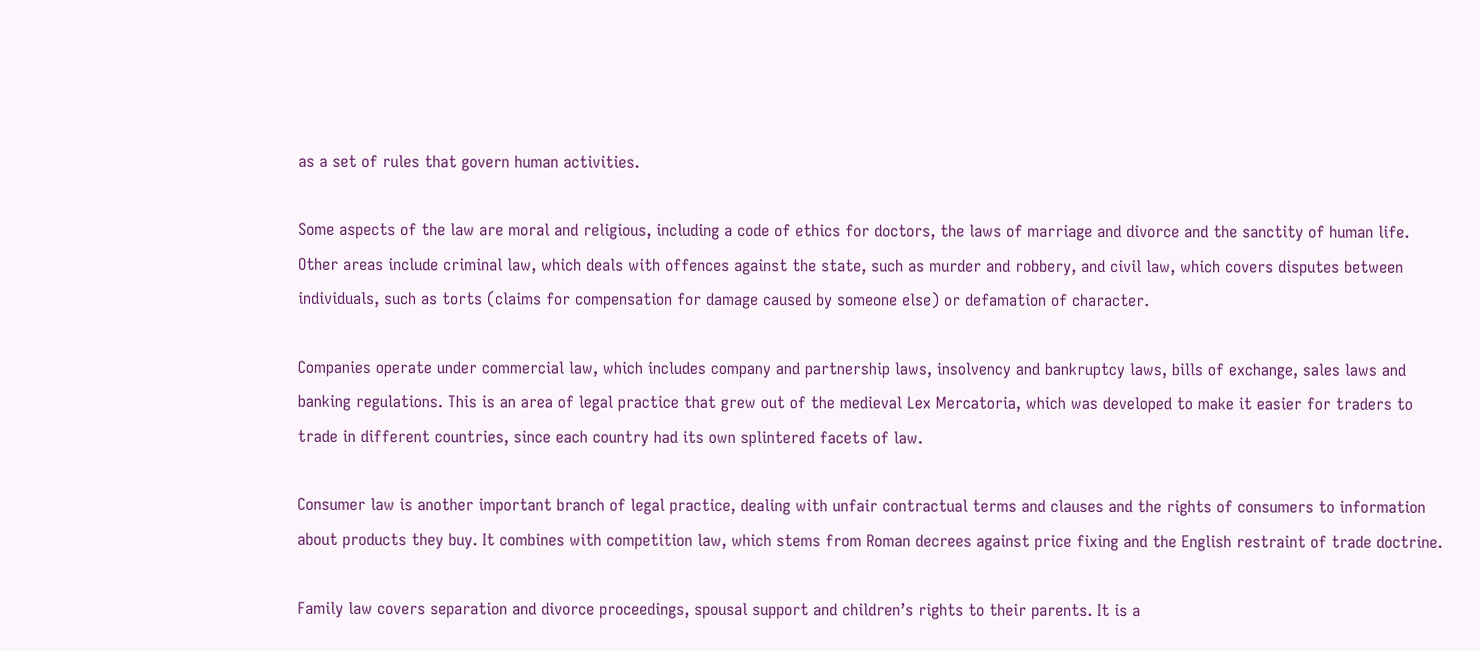as a set of rules that govern human activities.

Some aspects of the law are moral and religious, including a code of ethics for doctors, the laws of marriage and divorce and the sanctity of human life. Other areas include criminal law, which deals with offences against the state, such as murder and robbery, and civil law, which covers disputes between individuals, such as torts (claims for compensation for damage caused by someone else) or defamation of character.

Companies operate under commercial law, which includes company and partnership laws, insolvency and bankruptcy laws, bills of exchange, sales laws and banking regulations. This is an area of legal practice that grew out of the medieval Lex Mercatoria, which was developed to make it easier for traders to trade in different countries, since each country had its own splintered facets of law.

Consumer law is another important branch of legal practice, dealing with unfair contractual terms and clauses and the rights of consumers to information about products they buy. It combines with competition law, which stems from Roman decrees against price fixing and the English restraint of trade doctrine.

Family law covers separation and divorce proceedings, spousal support and children’s rights to their parents. It is a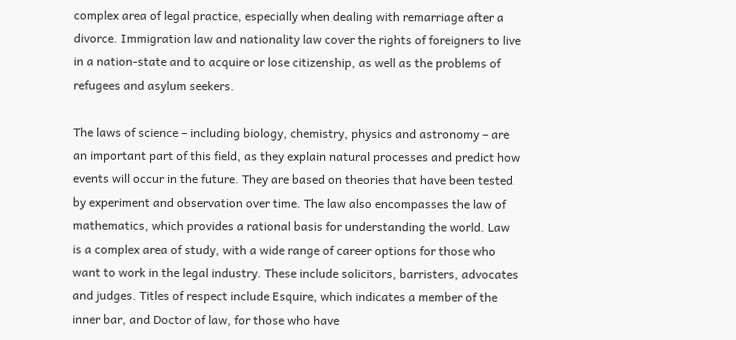complex area of legal practice, especially when dealing with remarriage after a divorce. Immigration law and nationality law cover the rights of foreigners to live in a nation-state and to acquire or lose citizenship, as well as the problems of refugees and asylum seekers.

The laws of science – including biology, chemistry, physics and astronomy – are an important part of this field, as they explain natural processes and predict how events will occur in the future. They are based on theories that have been tested by experiment and observation over time. The law also encompasses the law of mathematics, which provides a rational basis for understanding the world. Law is a complex area of study, with a wide range of career options for those who want to work in the legal industry. These include solicitors, barristers, advocates and judges. Titles of respect include Esquire, which indicates a member of the inner bar, and Doctor of law, for those who have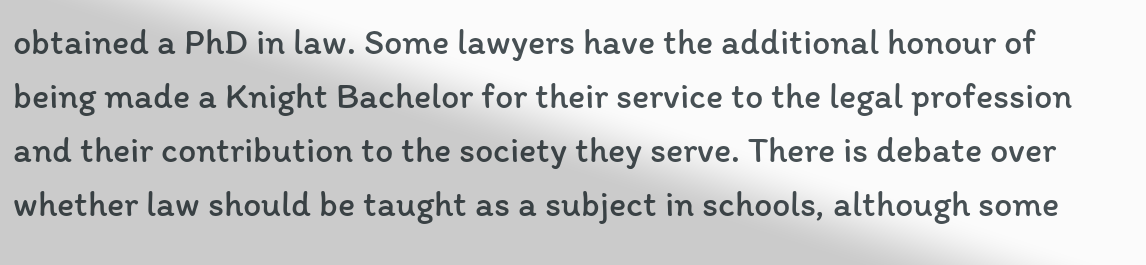obtained a PhD in law. Some lawyers have the additional honour of being made a Knight Bachelor for their service to the legal profession and their contribution to the society they serve. There is debate over whether law should be taught as a subject in schools, although some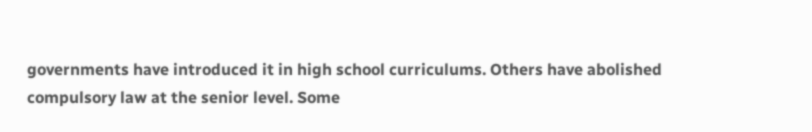governments have introduced it in high school curriculums. Others have abolished compulsory law at the senior level. Some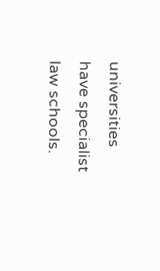universities have specialist law schools.